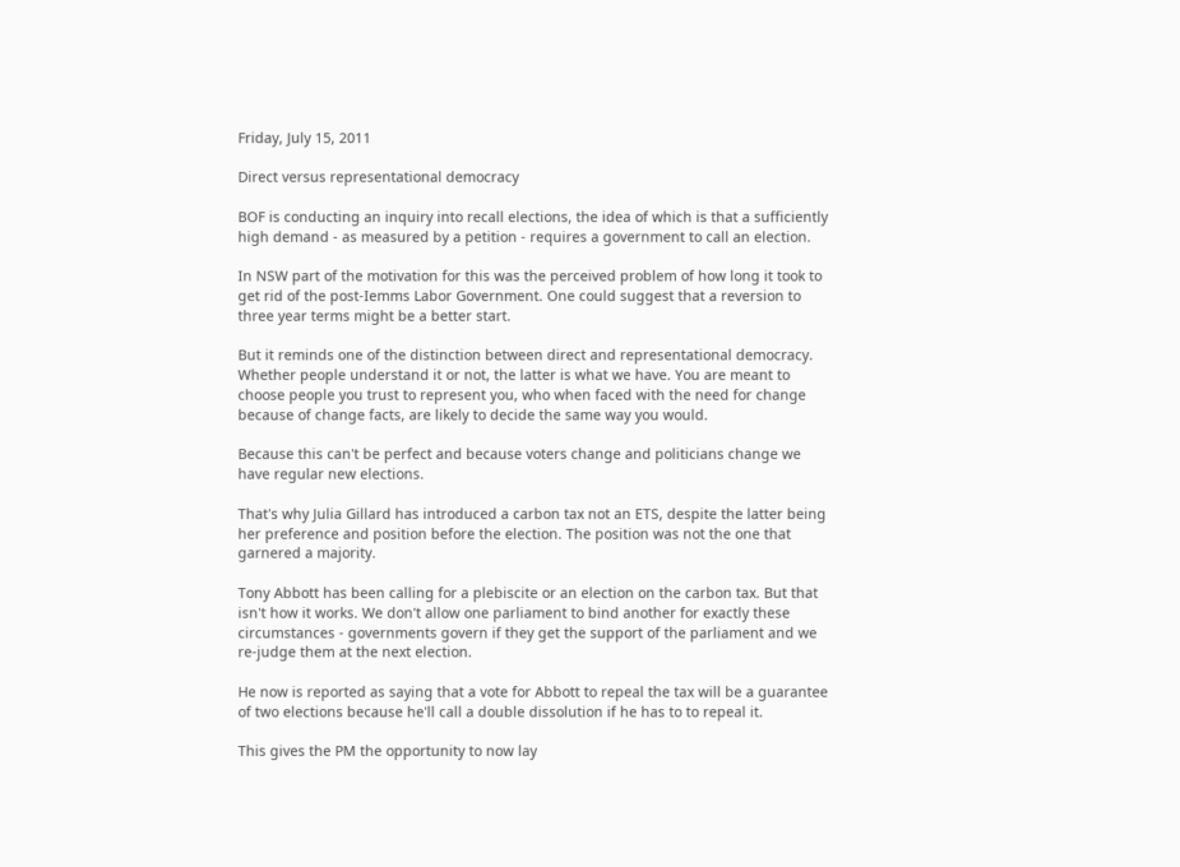Friday, July 15, 2011

Direct versus representational democracy

BOF is conducting an inquiry into recall elections, the idea of which is that a sufficiently high demand - as measured by a petition - requires a government to call an election.

In NSW part of the motivation for this was the perceived problem of how long it took to get rid of the post-Iemms Labor Government. One could suggest that a reversion to three year terms might be a better start.

But it reminds one of the distinction between direct and representational democracy. Whether people understand it or not, the latter is what we have. You are meant to choose people you trust to represent you, who when faced with the need for change because of change facts, are likely to decide the same way you would.

Because this can't be perfect and because voters change and politicians change we have regular new elections.

That's why Julia Gillard has introduced a carbon tax not an ETS, despite the latter being her preference and position before the election. The position was not the one that garnered a majority.

Tony Abbott has been calling for a plebiscite or an election on the carbon tax. But that isn't how it works. We don't allow one parliament to bind another for exactly these circumstances - governments govern if they get the support of the parliament and we re-judge them at the next election.

He now is reported as saying that a vote for Abbott to repeal the tax will be a guarantee of two elections because he'll call a double dissolution if he has to to repeal it.

This gives the PM the opportunity to now lay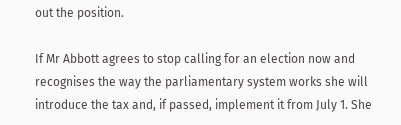out the position.

If Mr Abbott agrees to stop calling for an election now and recognises the way the parliamentary system works she will introduce the tax and, if passed, implement it from July 1. She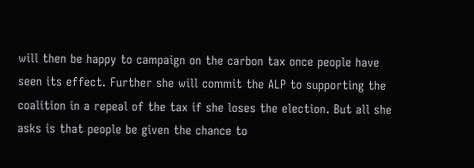will then be happy to campaign on the carbon tax once people have seen its effect. Further she will commit the ALP to supporting the coalition in a repeal of the tax if she loses the election. But all she asks is that people be given the chance to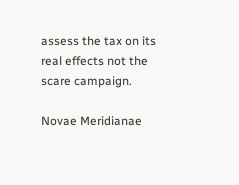assess the tax on its real effects not the scare campaign.

Novae Meridianae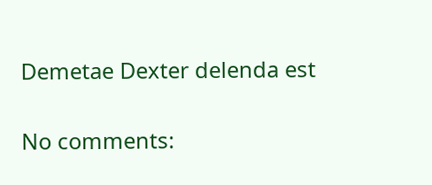Demetae Dexter delenda est

No comments: